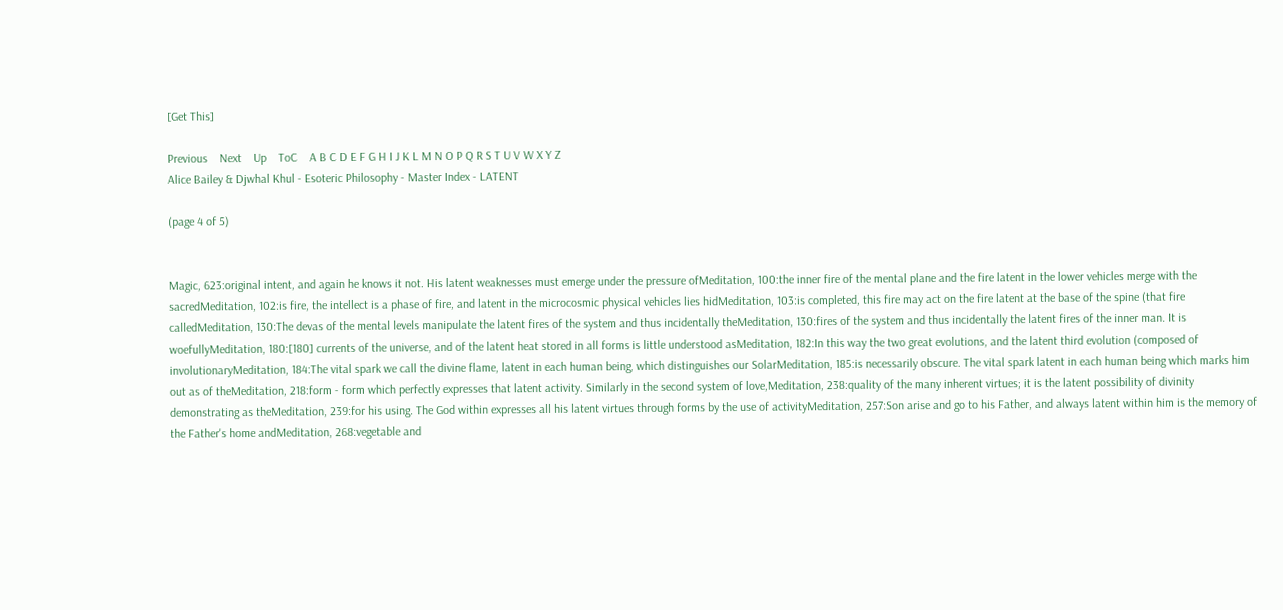[Get This]

Previous    Next    Up    ToC    A B C D E F G H I J K L M N O P Q R S T U V W X Y Z
Alice Bailey & Djwhal Khul - Esoteric Philosophy - Master Index - LATENT

(page 4 of 5)


Magic, 623:original intent, and again he knows it not. His latent weaknesses must emerge under the pressure ofMeditation, 100:the inner fire of the mental plane and the fire latent in the lower vehicles merge with the sacredMeditation, 102:is fire, the intellect is a phase of fire, and latent in the microcosmic physical vehicles lies hidMeditation, 103:is completed, this fire may act on the fire latent at the base of the spine (that fire calledMeditation, 130:The devas of the mental levels manipulate the latent fires of the system and thus incidentally theMeditation, 130:fires of the system and thus incidentally the latent fires of the inner man. It is woefullyMeditation, 180:[180] currents of the universe, and of the latent heat stored in all forms is little understood asMeditation, 182:In this way the two great evolutions, and the latent third evolution (composed of involutionaryMeditation, 184:The vital spark we call the divine flame, latent in each human being, which distinguishes our SolarMeditation, 185:is necessarily obscure. The vital spark latent in each human being which marks him out as of theMeditation, 218:form - form which perfectly expresses that latent activity. Similarly in the second system of love,Meditation, 238:quality of the many inherent virtues; it is the latent possibility of divinity demonstrating as theMeditation, 239:for his using. The God within expresses all his latent virtues through forms by the use of activityMeditation, 257:Son arise and go to his Father, and always latent within him is the memory of the Father's home andMeditation, 268:vegetable and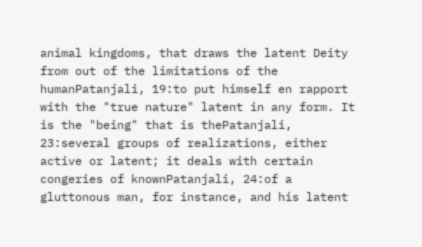animal kingdoms, that draws the latent Deity from out of the limitations of the humanPatanjali, 19:to put himself en rapport with the "true nature" latent in any form. It is the "being" that is thePatanjali, 23:several groups of realizations, either active or latent; it deals with certain congeries of knownPatanjali, 24:of a gluttonous man, for instance, and his latent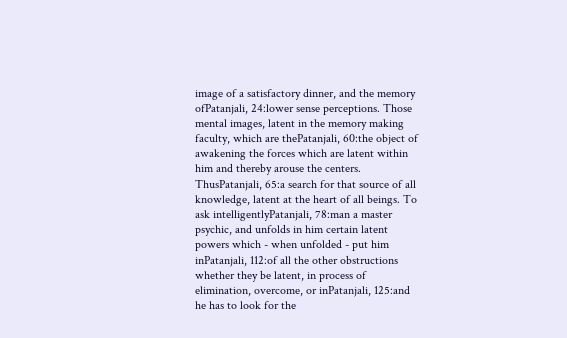image of a satisfactory dinner, and the memory ofPatanjali, 24:lower sense perceptions. Those mental images, latent in the memory making faculty, which are thePatanjali, 60:the object of awakening the forces which are latent within him and thereby arouse the centers. ThusPatanjali, 65:a search for that source of all knowledge, latent at the heart of all beings. To ask intelligentlyPatanjali, 78:man a master psychic, and unfolds in him certain latent powers which - when unfolded - put him inPatanjali, 112:of all the other obstructions whether they be latent, in process of elimination, overcome, or inPatanjali, 125:and he has to look for the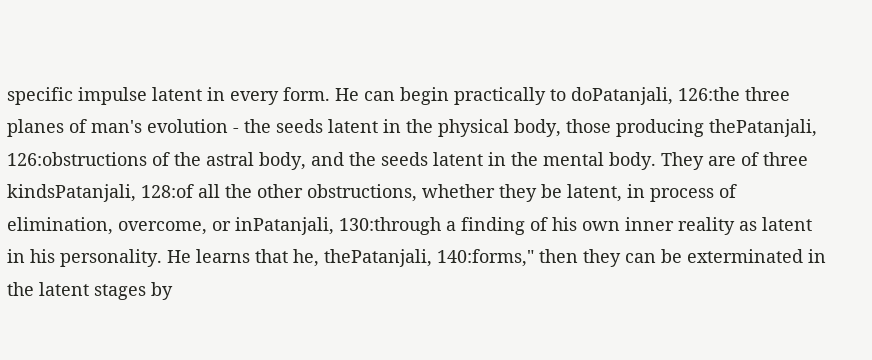specific impulse latent in every form. He can begin practically to doPatanjali, 126:the three planes of man's evolution - the seeds latent in the physical body, those producing thePatanjali, 126:obstructions of the astral body, and the seeds latent in the mental body. They are of three kindsPatanjali, 128:of all the other obstructions, whether they be latent, in process of elimination, overcome, or inPatanjali, 130:through a finding of his own inner reality as latent in his personality. He learns that he, thePatanjali, 140:forms," then they can be exterminated in the latent stages by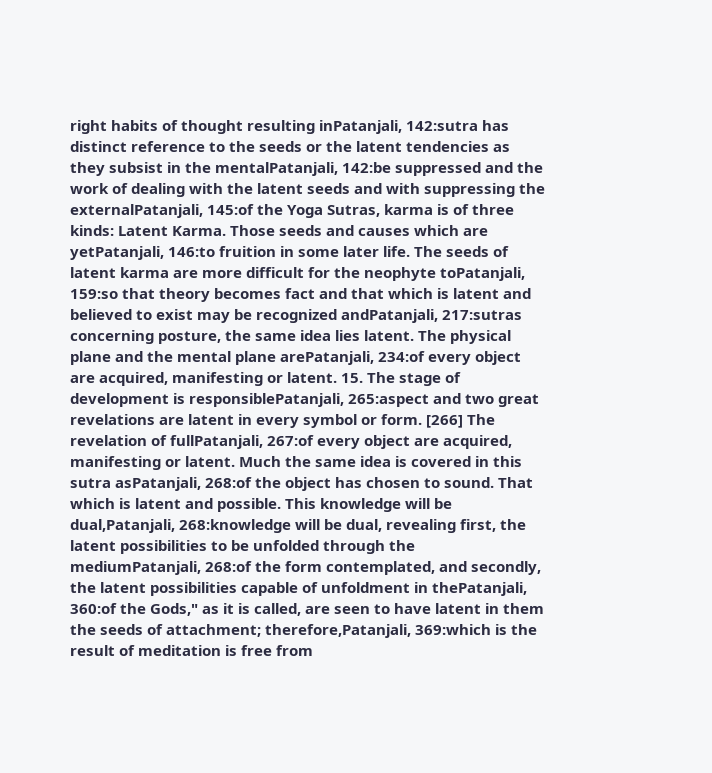right habits of thought resulting inPatanjali, 142:sutra has distinct reference to the seeds or the latent tendencies as they subsist in the mentalPatanjali, 142:be suppressed and the work of dealing with the latent seeds and with suppressing the externalPatanjali, 145:of the Yoga Sutras, karma is of three kinds: Latent Karma. Those seeds and causes which are yetPatanjali, 146:to fruition in some later life. The seeds of latent karma are more difficult for the neophyte toPatanjali, 159:so that theory becomes fact and that which is latent and believed to exist may be recognized andPatanjali, 217:sutras concerning posture, the same idea lies latent. The physical plane and the mental plane arePatanjali, 234:of every object are acquired, manifesting or latent. 15. The stage of development is responsiblePatanjali, 265:aspect and two great revelations are latent in every symbol or form. [266] The revelation of fullPatanjali, 267:of every object are acquired, manifesting or latent. Much the same idea is covered in this sutra asPatanjali, 268:of the object has chosen to sound. That which is latent and possible. This knowledge will be dual,Patanjali, 268:knowledge will be dual, revealing first, the latent possibilities to be unfolded through the mediumPatanjali, 268:of the form contemplated, and secondly, the latent possibilities capable of unfoldment in thePatanjali, 360:of the Gods," as it is called, are seen to have latent in them the seeds of attachment; therefore,Patanjali, 369:which is the result of meditation is free from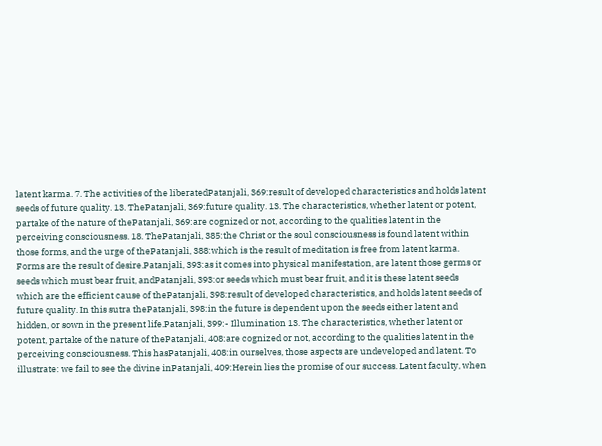latent karma. 7. The activities of the liberatedPatanjali, 369:result of developed characteristics and holds latent seeds of future quality. 13. ThePatanjali, 369:future quality. 13. The characteristics, whether latent or potent, partake of the nature of thePatanjali, 369:are cognized or not, according to the qualities latent in the perceiving consciousness. 18. ThePatanjali, 385:the Christ or the soul consciousness is found latent within those forms, and the urge of thePatanjali, 388:which is the result of meditation is free from latent karma. Forms are the result of desire.Patanjali, 393:as it comes into physical manifestation, are latent those germs or seeds which must bear fruit, andPatanjali, 393:or seeds which must bear fruit, and it is these latent seeds which are the efficient cause of thePatanjali, 398:result of developed characteristics, and holds latent seeds of future quality. In this sutra thePatanjali, 398:in the future is dependent upon the seeds either latent and hidden, or sown in the present life.Patanjali, 399:- Illumination 13. The characteristics, whether latent or potent, partake of the nature of thePatanjali, 408:are cognized or not, according to the qualities latent in the perceiving consciousness. This hasPatanjali, 408:in ourselves, those aspects are undeveloped and latent. To illustrate: we fail to see the divine inPatanjali, 409:Herein lies the promise of our success. Latent faculty, when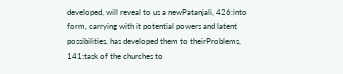developed, will reveal to us a newPatanjali, 426:into form, carrying with it potential powers and latent possibilities, has developed them to theirProblems, 141:task of the churches to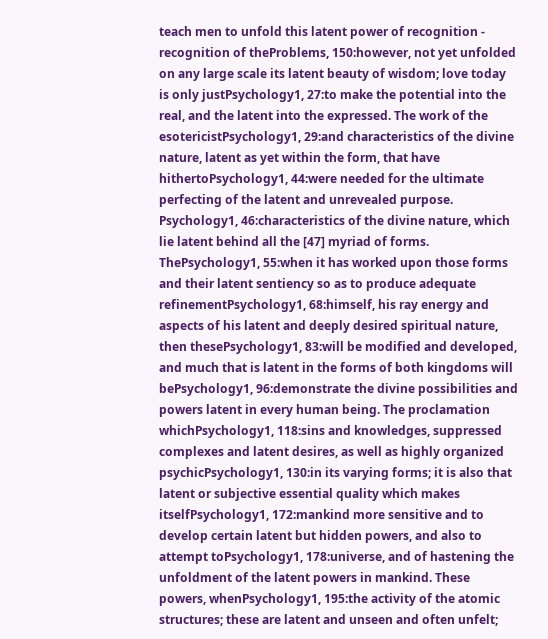teach men to unfold this latent power of recognition - recognition of theProblems, 150:however, not yet unfolded on any large scale its latent beauty of wisdom; love today is only justPsychology1, 27:to make the potential into the real, and the latent into the expressed. The work of the esotericistPsychology1, 29:and characteristics of the divine nature, latent as yet within the form, that have hithertoPsychology1, 44:were needed for the ultimate perfecting of the latent and unrevealed purpose. Psychology1, 46:characteristics of the divine nature, which lie latent behind all the [47] myriad of forms. ThePsychology1, 55:when it has worked upon those forms and their latent sentiency so as to produce adequate refinementPsychology1, 68:himself, his ray energy and aspects of his latent and deeply desired spiritual nature, then thesePsychology1, 83:will be modified and developed, and much that is latent in the forms of both kingdoms will bePsychology1, 96:demonstrate the divine possibilities and powers latent in every human being. The proclamation whichPsychology1, 118:sins and knowledges, suppressed complexes and latent desires, as well as highly organized psychicPsychology1, 130:in its varying forms; it is also that latent or subjective essential quality which makes itselfPsychology1, 172:mankind more sensitive and to develop certain latent but hidden powers, and also to attempt toPsychology1, 178:universe, and of hastening the unfoldment of the latent powers in mankind. These powers, whenPsychology1, 195:the activity of the atomic structures; these are latent and unseen and often unfelt;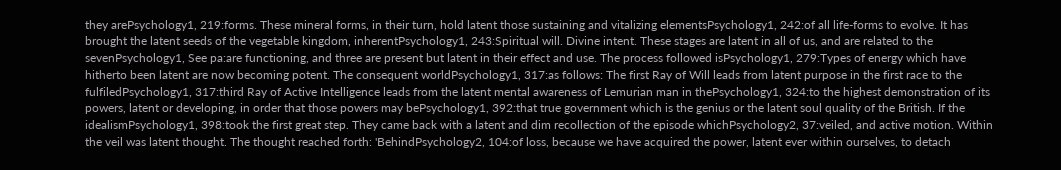they arePsychology1, 219:forms. These mineral forms, in their turn, hold latent those sustaining and vitalizing elementsPsychology1, 242:of all life-forms to evolve. It has brought the latent seeds of the vegetable kingdom, inherentPsychology1, 243:Spiritual will. Divine intent. These stages are latent in all of us, and are related to the sevenPsychology1, See pa:are functioning, and three are present but latent in their effect and use. The process followed isPsychology1, 279:Types of energy which have hitherto been latent are now becoming potent. The consequent worldPsychology1, 317:as follows: The first Ray of Will leads from latent purpose in the first race to the fulfiledPsychology1, 317:third Ray of Active Intelligence leads from the latent mental awareness of Lemurian man in thePsychology1, 324:to the highest demonstration of its powers, latent or developing, in order that those powers may bePsychology1, 392:that true government which is the genius or the latent soul quality of the British. If the idealismPsychology1, 398:took the first great step. They came back with a latent and dim recollection of the episode whichPsychology2, 37:veiled, and active motion. Within the veil was latent thought. The thought reached forth: 'BehindPsychology2, 104:of loss, because we have acquired the power, latent ever within ourselves, to detach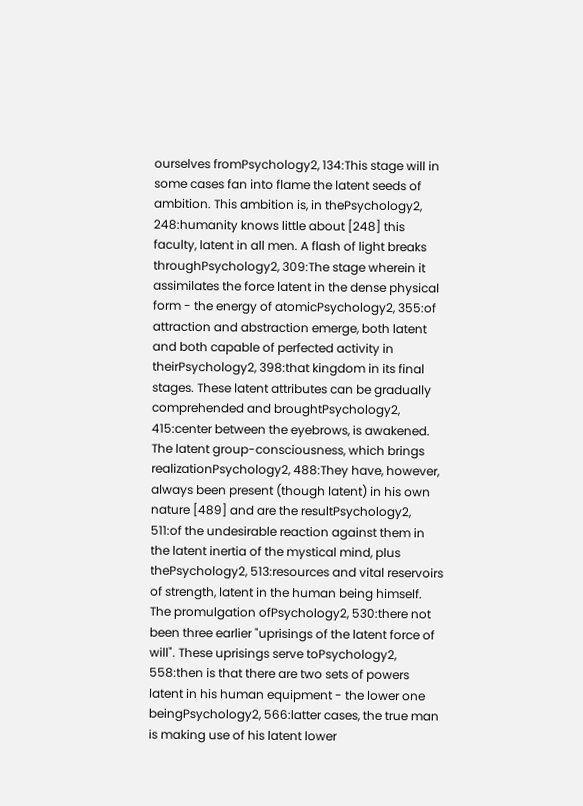ourselves fromPsychology2, 134:This stage will in some cases fan into flame the latent seeds of ambition. This ambition is, in thePsychology2, 248:humanity knows little about [248] this faculty, latent in all men. A flash of light breaks throughPsychology2, 309:The stage wherein it assimilates the force latent in the dense physical form - the energy of atomicPsychology2, 355:of attraction and abstraction emerge, both latent and both capable of perfected activity in theirPsychology2, 398:that kingdom in its final stages. These latent attributes can be gradually comprehended and broughtPsychology2, 415:center between the eyebrows, is awakened. The latent group-consciousness, which brings realizationPsychology2, 488:They have, however, always been present (though latent) in his own nature [489] and are the resultPsychology2, 511:of the undesirable reaction against them in the latent inertia of the mystical mind, plus thePsychology2, 513:resources and vital reservoirs of strength, latent in the human being himself. The promulgation ofPsychology2, 530:there not been three earlier "uprisings of the latent force of will". These uprisings serve toPsychology2, 558:then is that there are two sets of powers latent in his human equipment - the lower one beingPsychology2, 566:latter cases, the true man is making use of his latent lower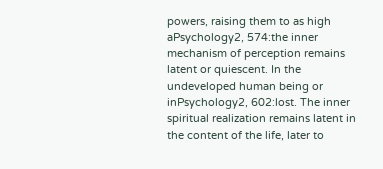powers, raising them to as high aPsychology2, 574:the inner mechanism of perception remains latent or quiescent. In the undeveloped human being or inPsychology2, 602:lost. The inner spiritual realization remains latent in the content of the life, later to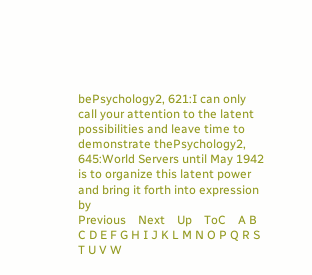bePsychology2, 621:I can only call your attention to the latent possibilities and leave time to demonstrate thePsychology2, 645:World Servers until May 1942 is to organize this latent power and bring it forth into expression by
Previous    Next    Up    ToC    A B C D E F G H I J K L M N O P Q R S T U V W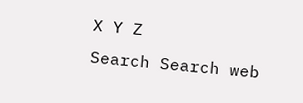X Y Z
Search Search web